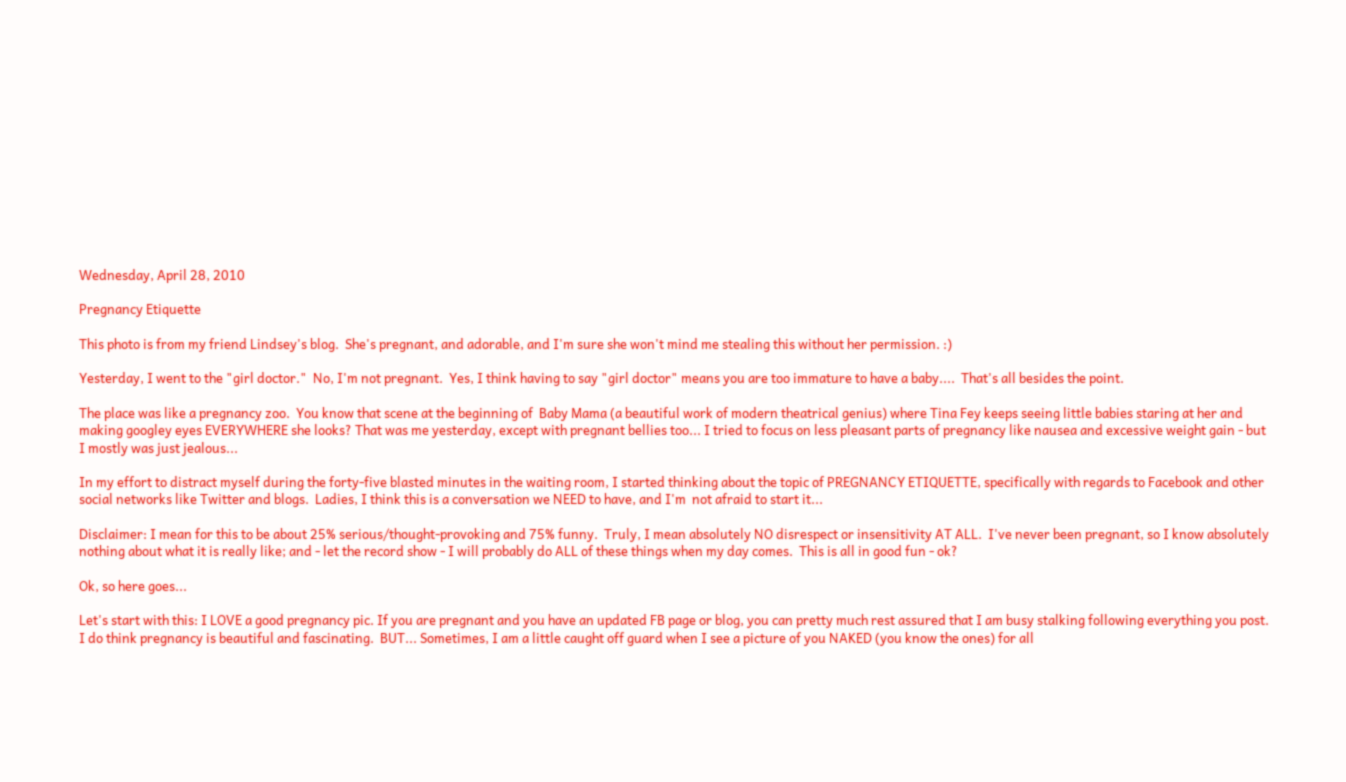Wednesday, April 28, 2010

Pregnancy Etiquette

This photo is from my friend Lindsey's blog.  She's pregnant, and adorable, and I'm sure she won't mind me stealing this without her permission. :)

Yesterday, I went to the "girl doctor."  No, I'm not pregnant.  Yes, I think having to say "girl doctor" means you are too immature to have a baby....  That's all besides the point.

The place was like a pregnancy zoo.  You know that scene at the beginning of  Baby Mama (a beautiful work of modern theatrical genius) where Tina Fey keeps seeing little babies staring at her and making googley eyes EVERYWHERE she looks? That was me yesterday, except with pregnant bellies too... I tried to focus on less pleasant parts of pregnancy like nausea and excessive weight gain - but I mostly was just jealous...

In my effort to distract myself during the forty-five blasted minutes in the waiting room, I started thinking about the topic of PREGNANCY ETIQUETTE, specifically with regards to Facebook and other social networks like Twitter and blogs.  Ladies, I think this is a conversation we NEED to have, and I'm  not afraid to start it...

Disclaimer: I mean for this to be about 25% serious/thought-provoking and 75% funny.  Truly, I mean absolutely NO disrespect or insensitivity AT ALL.  I've never been pregnant, so I know absolutely nothing about what it is really like; and - let the record show - I will probably do ALL of these things when my day comes.  This is all in good fun - ok?

Ok, so here goes...

Let's start with this: I LOVE a good pregnancy pic. If you are pregnant and you have an updated FB page or blog, you can pretty much rest assured that I am busy stalking following everything you post.  I do think pregnancy is beautiful and fascinating.  BUT... Sometimes, I am a little caught off guard when I see a picture of you NAKED (you know the ones) for all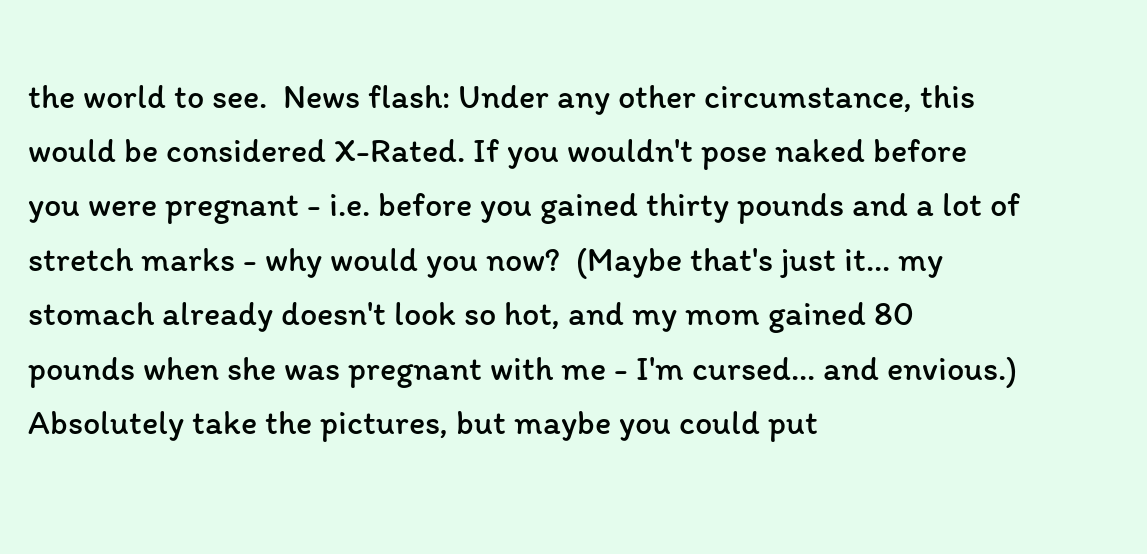the world to see.  News flash: Under any other circumstance, this would be considered X-Rated. If you wouldn't pose naked before you were pregnant - i.e. before you gained thirty pounds and a lot of stretch marks - why would you now?  (Maybe that's just it... my stomach already doesn't look so hot, and my mom gained 80 pounds when she was pregnant with me - I'm cursed... and envious.) Absolutely take the pictures, but maybe you could put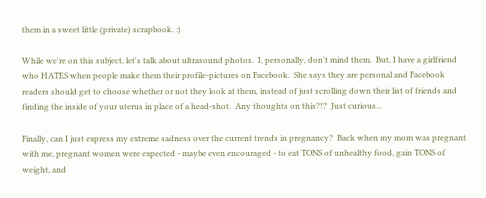them in a sweet little (private) scrapbook. :)

While we're on this subject, let's talk about ultrasound photos.  I, personally, don't mind them.  But, I have a girlfriend who HATES when people make them their profile-pictures on Facebook.  She says they are personal and Facebook readers should get to choose whether or not they look at them, instead of just scrolling down their list of friends and finding the inside of your uterus in place of a head-shot.  Any thoughts on this?!?  Just curious...

Finally, can I just express my extreme sadness over the current trends in pregnancy?  Back when my mom was pregnant with me, pregnant women were expected - maybe even encouraged - to eat TONS of unhealthy food, gain TONS of weight, and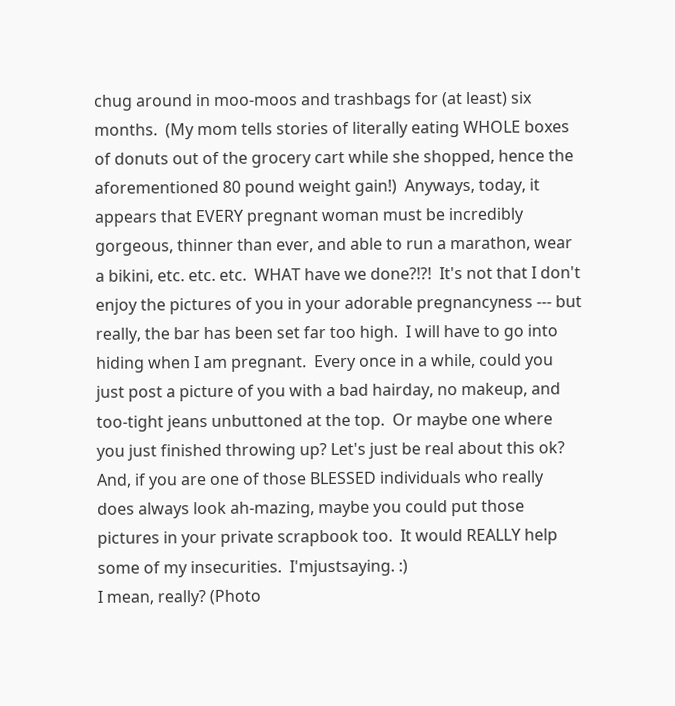chug around in moo-moos and trashbags for (at least) six months.  (My mom tells stories of literally eating WHOLE boxes of donuts out of the grocery cart while she shopped, hence the aforementioned 80 pound weight gain!)  Anyways, today, it appears that EVERY pregnant woman must be incredibly gorgeous, thinner than ever, and able to run a marathon, wear a bikini, etc. etc. etc.  WHAT have we done?!?!  It's not that I don't enjoy the pictures of you in your adorable pregnancyness --- but really, the bar has been set far too high.  I will have to go into hiding when I am pregnant.  Every once in a while, could you just post a picture of you with a bad hairday, no makeup, and too-tight jeans unbuttoned at the top.  Or maybe one where you just finished throwing up? Let's just be real about this ok?  And, if you are one of those BLESSED individuals who really does always look ah-mazing, maybe you could put those pictures in your private scrapbook too.  It would REALLY help some of my insecurities.  I'mjustsaying. :)
I mean, really? (Photo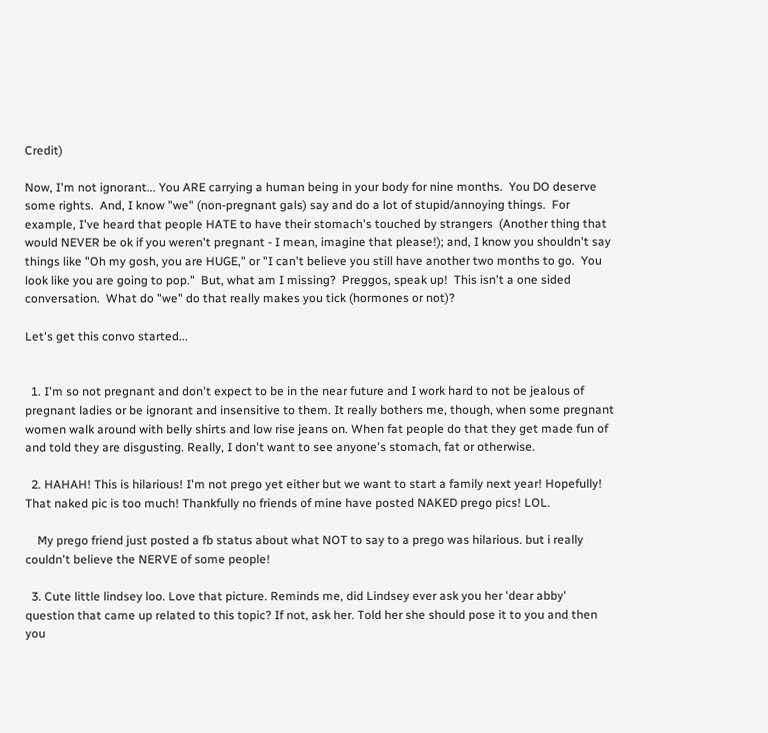Credit)

Now, I'm not ignorant... You ARE carrying a human being in your body for nine months.  You DO deserve some rights.  And, I know "we" (non-pregnant gals) say and do a lot of stupid/annoying things.  For example, I've heard that people HATE to have their stomach's touched by strangers  (Another thing that would NEVER be ok if you weren't pregnant - I mean, imagine that please!); and, I know you shouldn't say things like "Oh my gosh, you are HUGE," or "I can't believe you still have another two months to go.  You look like you are going to pop."  But, what am I missing?  Preggos, speak up!  This isn't a one sided conversation.  What do "we" do that really makes you tick (hormones or not)?

Let's get this convo started...


  1. I'm so not pregnant and don't expect to be in the near future and I work hard to not be jealous of pregnant ladies or be ignorant and insensitive to them. It really bothers me, though, when some pregnant women walk around with belly shirts and low rise jeans on. When fat people do that they get made fun of and told they are disgusting. Really, I don't want to see anyone's stomach, fat or otherwise.

  2. HAHAH! This is hilarious! I'm not prego yet either but we want to start a family next year! Hopefully! That naked pic is too much! Thankfully no friends of mine have posted NAKED prego pics! LOL.

    My prego friend just posted a fb status about what NOT to say to a prego was hilarious. but i really couldn't believe the NERVE of some people!

  3. Cute little lindsey loo. Love that picture. Reminds me, did Lindsey ever ask you her 'dear abby' question that came up related to this topic? If not, ask her. Told her she should pose it to you and then you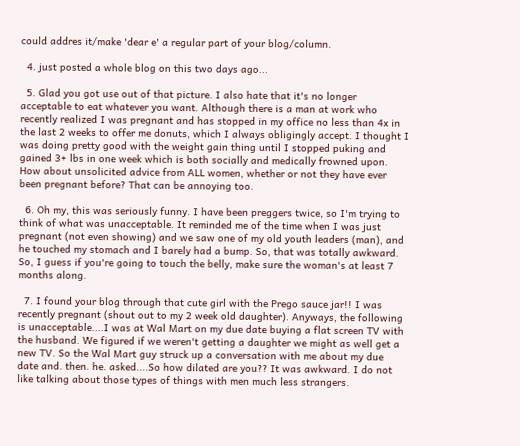could addres it/make 'dear e' a regular part of your blog/column.

  4. just posted a whole blog on this two days ago...

  5. Glad you got use out of that picture. I also hate that it's no longer acceptable to eat whatever you want. Although there is a man at work who recently realized I was pregnant and has stopped in my office no less than 4x in the last 2 weeks to offer me donuts, which I always obligingly accept. I thought I was doing pretty good with the weight gain thing until I stopped puking and gained 3+ lbs in one week which is both socially and medically frowned upon. How about unsolicited advice from ALL women, whether or not they have ever been pregnant before? That can be annoying too.

  6. Oh my, this was seriously funny. I have been preggers twice, so I'm trying to think of what was unacceptable. It reminded me of the time when I was just pregnant (not even showing) and we saw one of my old youth leaders (man), and he touched my stomach and I barely had a bump. So, that was totally awkward. So, I guess if you're going to touch the belly, make sure the woman's at least 7 months along.

  7. I found your blog through that cute girl with the Prego sauce jar!! I was recently pregnant (shout out to my 2 week old daughter). Anyways, the following is unacceptable....I was at Wal Mart on my due date buying a flat screen TV with the husband. We figured if we weren't getting a daughter we might as well get a new TV. So the Wal Mart guy struck up a conversation with me about my due date and. then. he. asked....So how dilated are you?? It was awkward. I do not like talking about those types of things with men much less strangers.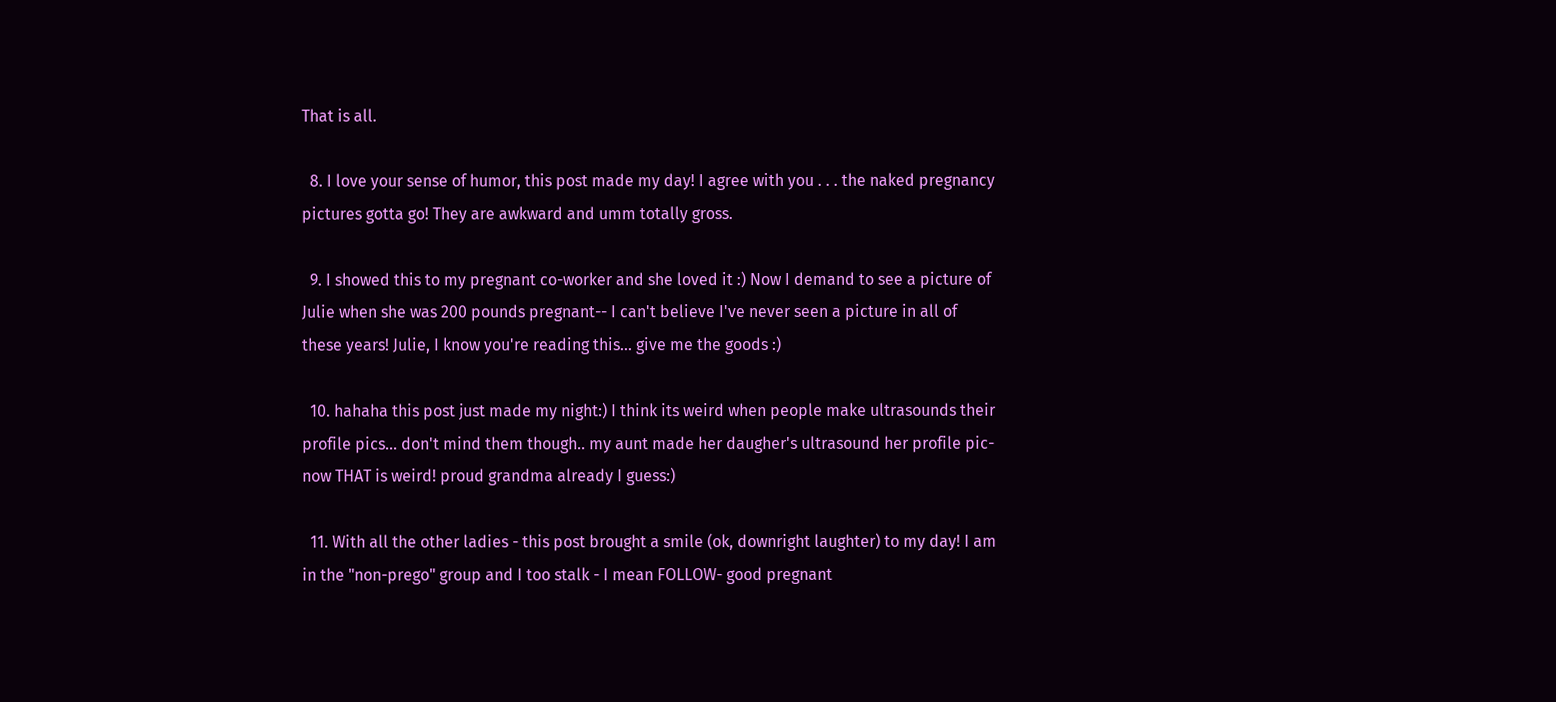That is all.

  8. I love your sense of humor, this post made my day! I agree with you . . . the naked pregnancy pictures gotta go! They are awkward and umm totally gross.

  9. I showed this to my pregnant co-worker and she loved it :) Now I demand to see a picture of Julie when she was 200 pounds pregnant-- I can't believe I've never seen a picture in all of these years! Julie, I know you're reading this... give me the goods :)

  10. hahaha this post just made my night:) I think its weird when people make ultrasounds their profile pics... don't mind them though.. my aunt made her daugher's ultrasound her profile pic-now THAT is weird! proud grandma already I guess:)

  11. With all the other ladies - this post brought a smile (ok, downright laughter) to my day! I am in the "non-prego" group and I too stalk - I mean FOLLOW- good pregnant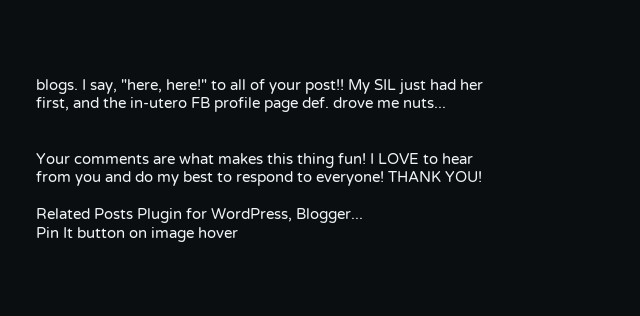blogs. I say, "here, here!" to all of your post!! My SIL just had her first, and the in-utero FB profile page def. drove me nuts...


Your comments are what makes this thing fun! I LOVE to hear from you and do my best to respond to everyone! THANK YOU!

Related Posts Plugin for WordPress, Blogger...
Pin It button on image hover